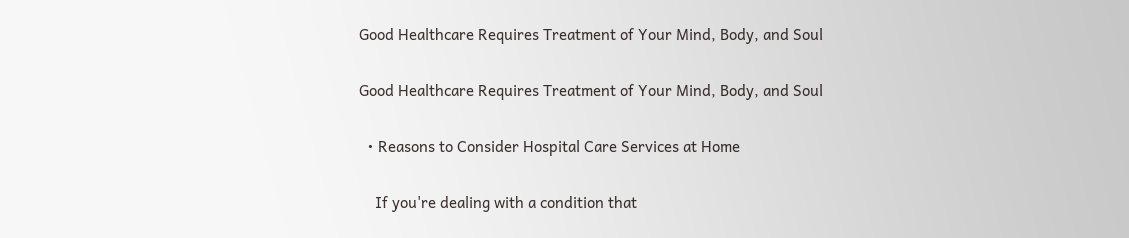Good Healthcare Requires Treatment of Your Mind, Body, and Soul

Good Healthcare Requires Treatment of Your Mind, Body, and Soul

  • Reasons to Consider Hospital Care Services at Home

    If you're dealing with a condition that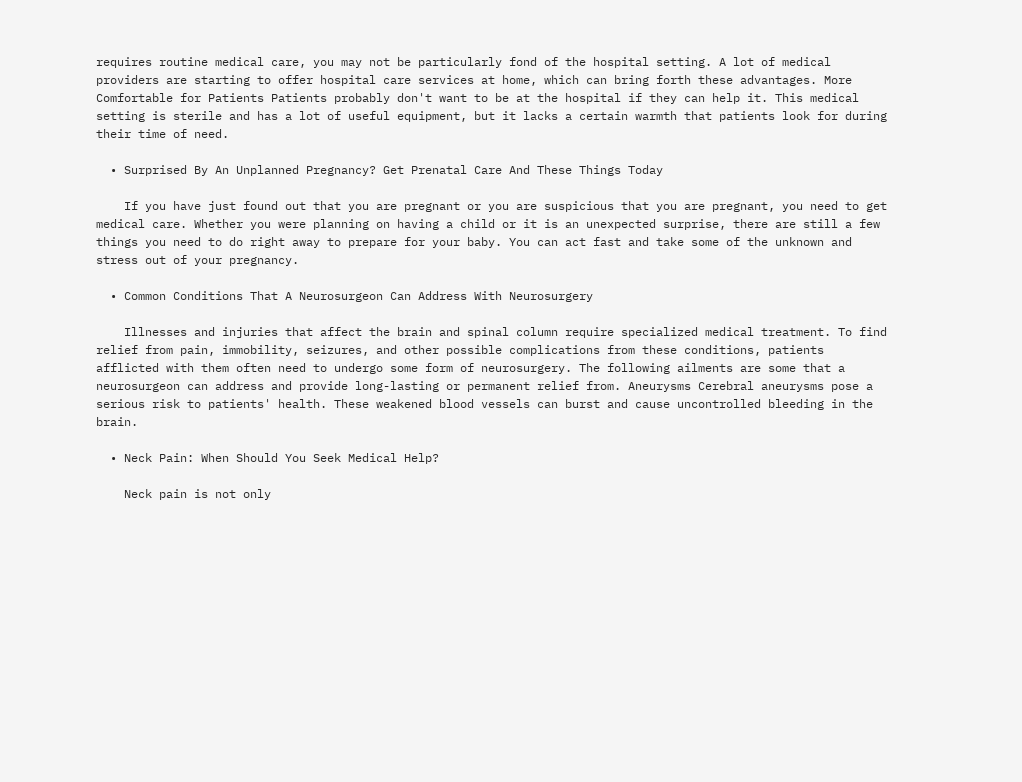requires routine medical care, you may not be particularly fond of the hospital setting. A lot of medical providers are starting to offer hospital care services at home, which can bring forth these advantages. More Comfortable for Patients Patients probably don't want to be at the hospital if they can help it. This medical setting is sterile and has a lot of useful equipment, but it lacks a certain warmth that patients look for during their time of need.

  • Surprised By An Unplanned Pregnancy? Get Prenatal Care And These Things Today

    If you have just found out that you are pregnant or you are suspicious that you are pregnant, you need to get medical care. Whether you were planning on having a child or it is an unexpected surprise, there are still a few things you need to do right away to prepare for your baby. You can act fast and take some of the unknown and stress out of your pregnancy.

  • Common Conditions That A Neurosurgeon Can Address With Neurosurgery

    Illnesses and injuries that affect the brain and spinal column require specialized medical treatment. To find relief from pain, immobility, seizures, and other possible complications from these conditions, patients afflicted with them often need to undergo some form of neurosurgery. The following ailments are some that a neurosurgeon can address and provide long-lasting or permanent relief from. Aneurysms Cerebral aneurysms pose a serious risk to patients' health. These weakened blood vessels can burst and cause uncontrolled bleeding in the brain.

  • Neck Pain: When Should You Seek Medical Help?

    Neck pain is not only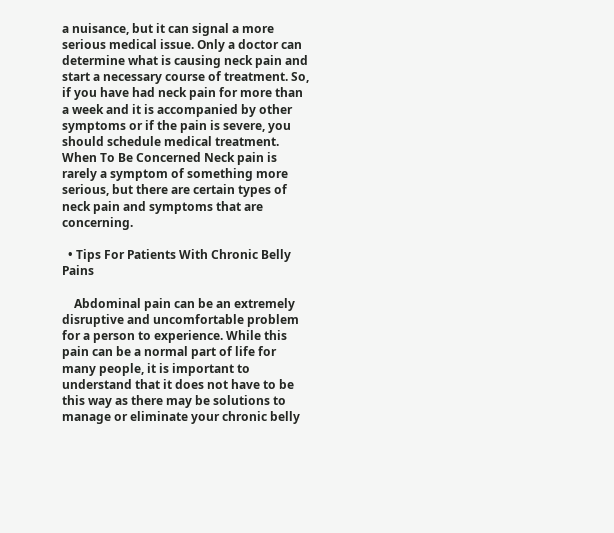a nuisance, but it can signal a more serious medical issue. Only a doctor can determine what is causing neck pain and start a necessary course of treatment. So, if you have had neck pain for more than a week and it is accompanied by other symptoms or if the pain is severe, you should schedule medical treatment.  When To Be Concerned Neck pain is rarely a symptom of something more serious, but there are certain types of neck pain and symptoms that are concerning.

  • Tips For Patients With Chronic Belly Pains

    Abdominal pain can be an extremely disruptive and uncomfortable problem for a person to experience. While this pain can be a normal part of life for many people, it is important to understand that it does not have to be this way as there may be solutions to manage or eliminate your chronic belly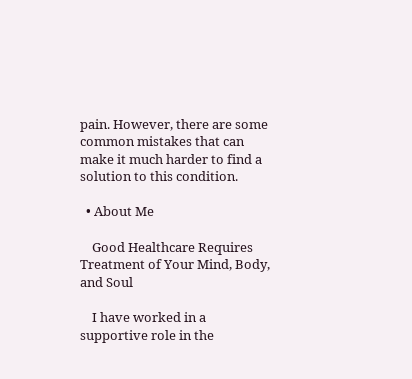pain. However, there are some common mistakes that can make it much harder to find a solution to this condition.

  • About Me

    Good Healthcare Requires Treatment of Your Mind, Body, and Soul

    I have worked in a supportive role in the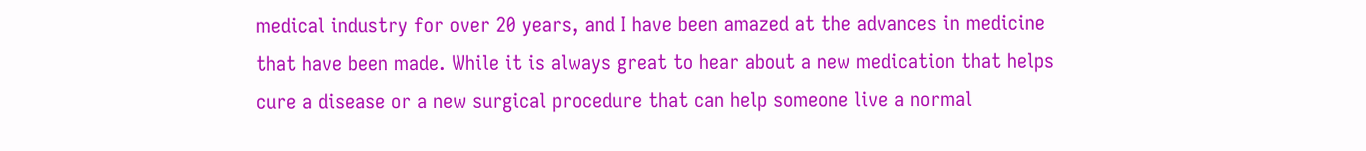medical industry for over 20 years, and I have been amazed at the advances in medicine that have been made. While it is always great to hear about a new medication that helps cure a disease or a new surgical procedure that can help someone live a normal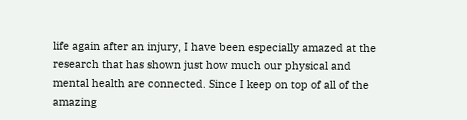life again after an injury, I have been especially amazed at the research that has shown just how much our physical and mental health are connected. Since I keep on top of all of the amazing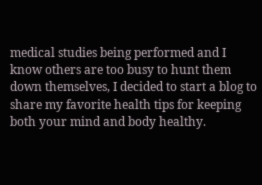medical studies being performed and I know others are too busy to hunt them down themselves, I decided to start a blog to share my favorite health tips for keeping both your mind and body healthy.